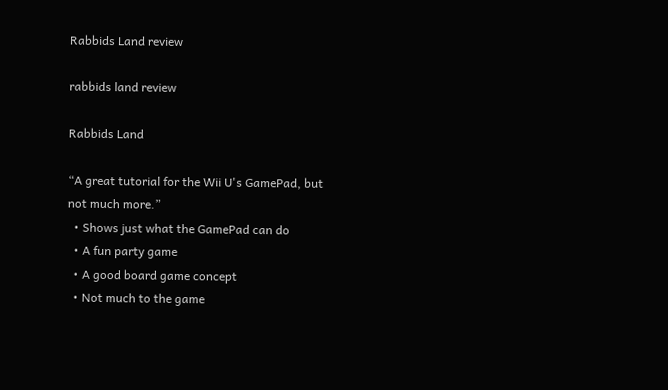Rabbids Land review

rabbids land review

Rabbids Land

“A great tutorial for the Wii U's GamePad, but not much more.”
  • Shows just what the GamePad can do
  • A fun party game
  • A good board game concept
  • Not much to the game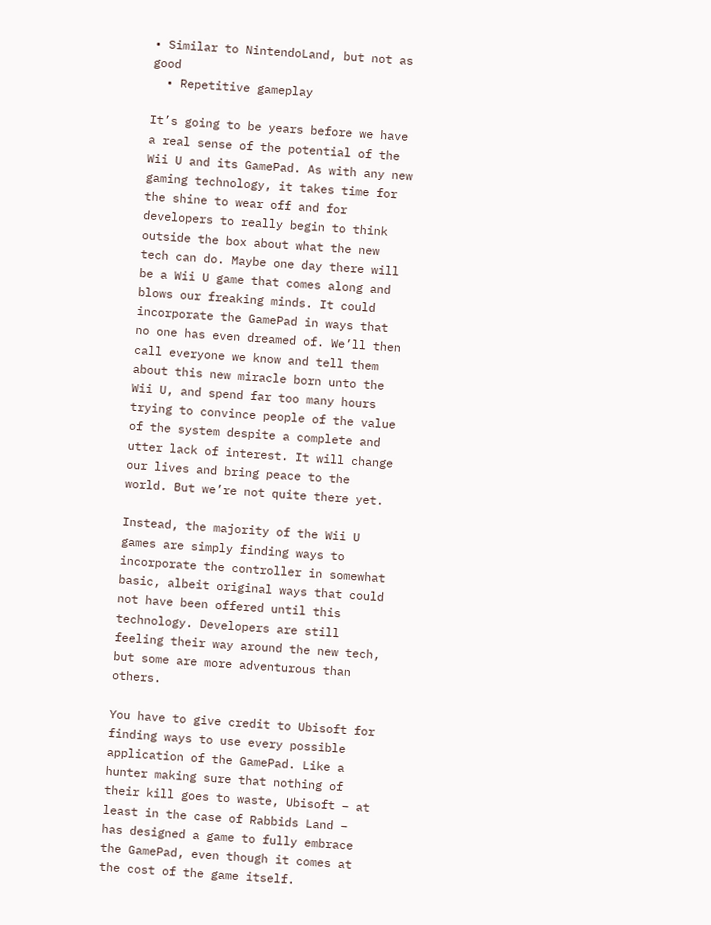• Similar to NintendoLand, but not as good
  • Repetitive gameplay

It’s going to be years before we have a real sense of the potential of the Wii U and its GamePad. As with any new gaming technology, it takes time for the shine to wear off and for developers to really begin to think outside the box about what the new tech can do. Maybe one day there will be a Wii U game that comes along and blows our freaking minds. It could incorporate the GamePad in ways that no one has even dreamed of. We’ll then call everyone we know and tell them about this new miracle born unto the Wii U, and spend far too many hours trying to convince people of the value of the system despite a complete and utter lack of interest. It will change our lives and bring peace to the world. But we’re not quite there yet.

Instead, the majority of the Wii U games are simply finding ways to incorporate the controller in somewhat basic, albeit original ways that could not have been offered until this technology. Developers are still feeling their way around the new tech, but some are more adventurous than others.

You have to give credit to Ubisoft for finding ways to use every possible application of the GamePad. Like a hunter making sure that nothing of their kill goes to waste, Ubisoft – at least in the case of Rabbids Land – has designed a game to fully embrace the GamePad, even though it comes at the cost of the game itself.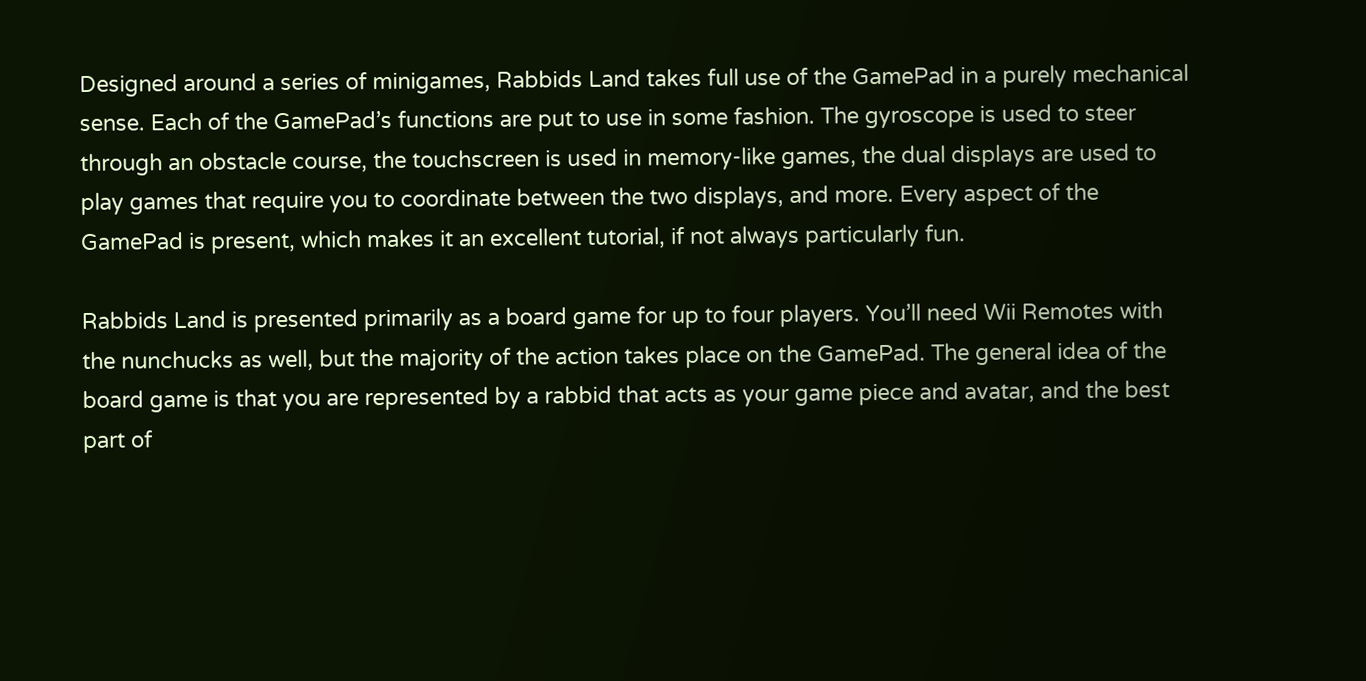Designed around a series of minigames, Rabbids Land takes full use of the GamePad in a purely mechanical sense. Each of the GamePad’s functions are put to use in some fashion. The gyroscope is used to steer through an obstacle course, the touchscreen is used in memory-like games, the dual displays are used to play games that require you to coordinate between the two displays, and more. Every aspect of the GamePad is present, which makes it an excellent tutorial, if not always particularly fun.

Rabbids Land is presented primarily as a board game for up to four players. You’ll need Wii Remotes with the nunchucks as well, but the majority of the action takes place on the GamePad. The general idea of the board game is that you are represented by a rabbid that acts as your game piece and avatar, and the best part of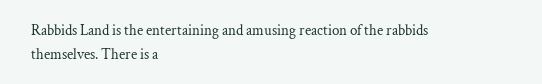Rabbids Land is the entertaining and amusing reaction of the rabbids themselves. There is a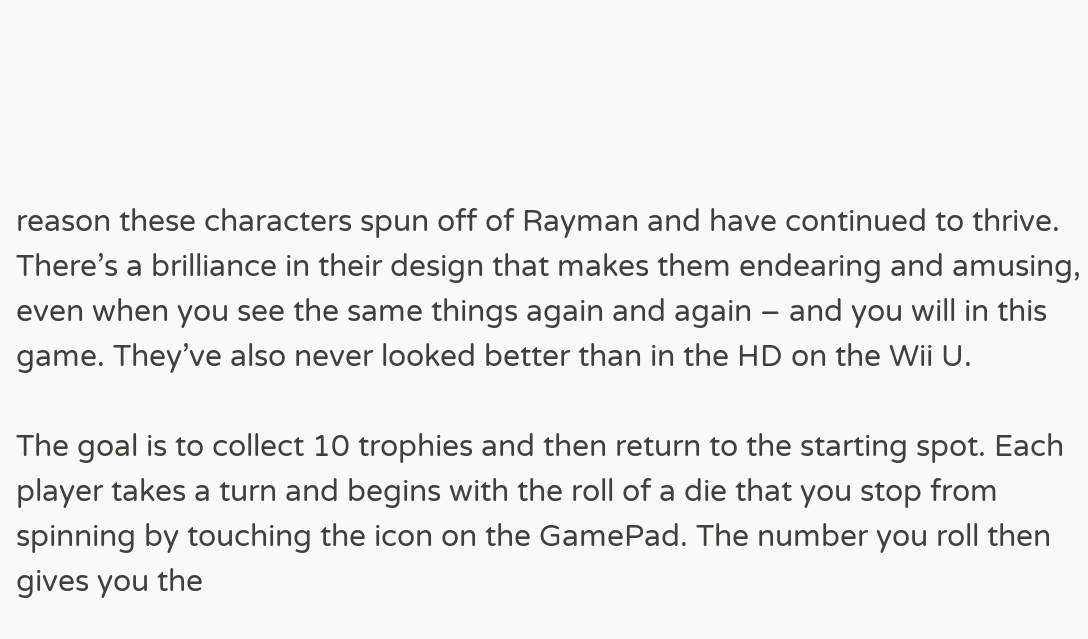reason these characters spun off of Rayman and have continued to thrive. There’s a brilliance in their design that makes them endearing and amusing, even when you see the same things again and again – and you will in this game. They’ve also never looked better than in the HD on the Wii U.

The goal is to collect 10 trophies and then return to the starting spot. Each player takes a turn and begins with the roll of a die that you stop from spinning by touching the icon on the GamePad. The number you roll then gives you the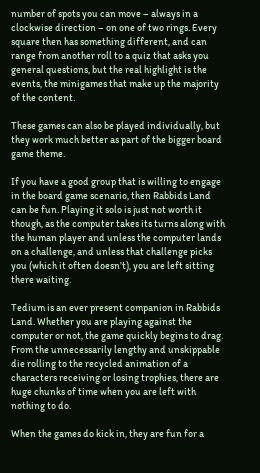number of spots you can move – always in a clockwise direction – on one of two rings. Every square then has something different, and can range from another roll to a quiz that asks you general questions, but the real highlight is the events, the minigames that make up the majority of the content.

These games can also be played individually, but they work much better as part of the bigger board game theme.

If you have a good group that is willing to engage in the board game scenario, then Rabbids Land can be fun. Playing it solo is just not worth it though, as the computer takes its turns along with the human player and unless the computer lands on a challenge, and unless that challenge picks you (which it often doesn’t), you are left sitting there waiting.

Tedium is an ever present companion in Rabbids Land. Whether you are playing against the computer or not, the game quickly begins to drag. From the unnecessarily lengthy and unskippable die rolling to the recycled animation of a characters receiving or losing trophies, there are huge chunks of time when you are left with nothing to do.

When the games do kick in, they are fun for a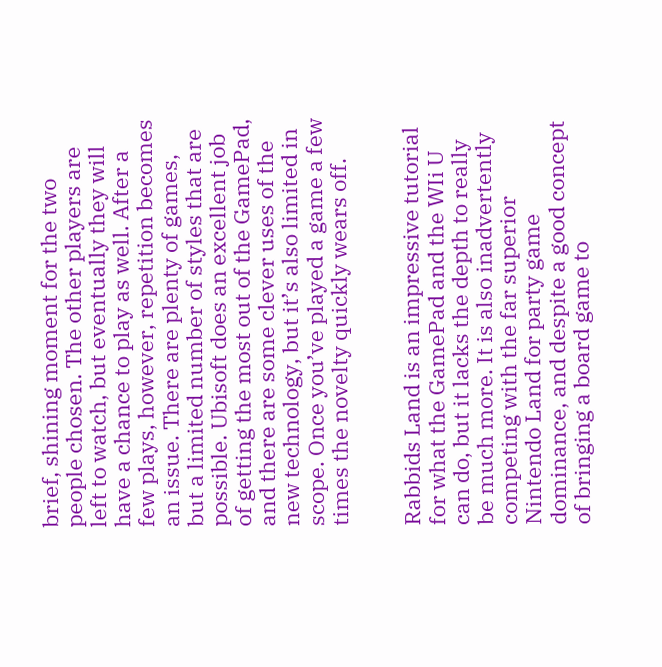brief, shining moment for the two people chosen. The other players are left to watch, but eventually they will have a chance to play as well. After a few plays, however, repetition becomes an issue. There are plenty of games, but a limited number of styles that are possible. Ubisoft does an excellent job of getting the most out of the GamePad, and there are some clever uses of the new technology, but it’s also limited in scope. Once you’ve played a game a few times the novelty quickly wears off.


Rabbids Land is an impressive tutorial for what the GamePad and the WIi U can do, but it lacks the depth to really be much more. It is also inadvertently competing with the far superior Nintendo Land for party game dominance, and despite a good concept of bringing a board game to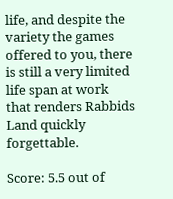life, and despite the variety the games offered to you, there is still a very limited life span at work that renders Rabbids Land quickly forgettable.

Score: 5.5 out of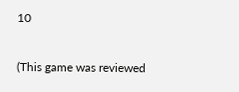10

(This game was reviewed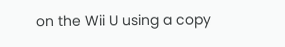on the Wii U using a copy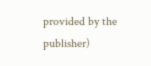provided by the publisher)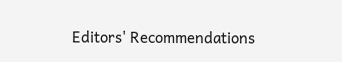Editors' Recommendations